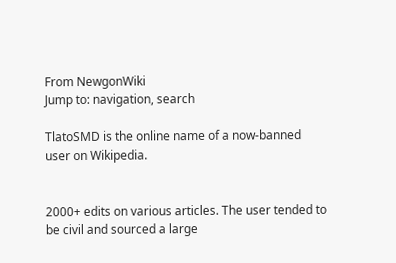From NewgonWiki
Jump to: navigation, search

TlatoSMD is the online name of a now-banned user on Wikipedia.


2000+ edits on various articles. The user tended to be civil and sourced a large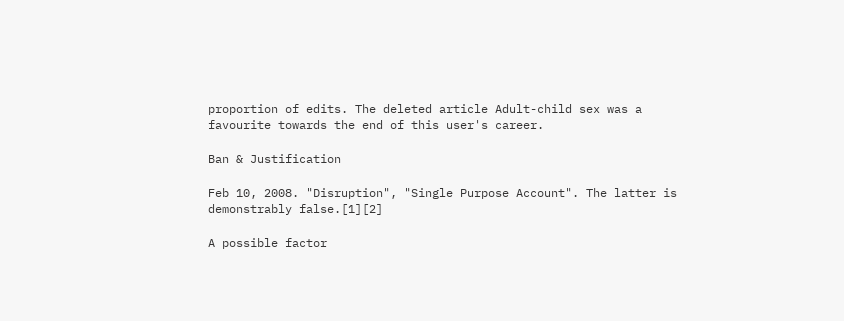proportion of edits. The deleted article Adult-child sex was a favourite towards the end of this user's career.

Ban & Justification

Feb 10, 2008. "Disruption", "Single Purpose Account". The latter is demonstrably false.[1][2]

A possible factor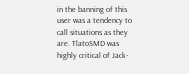in the banning of this user was a tendency to call situations as they are. TlatoSMD was highly critical of Jack-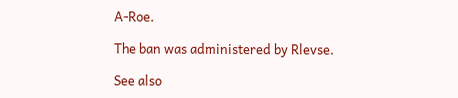A-Roe.

The ban was administered by Rlevse.

See also